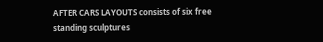AFTER CARS LAYOUTS consists of six free standing sculptures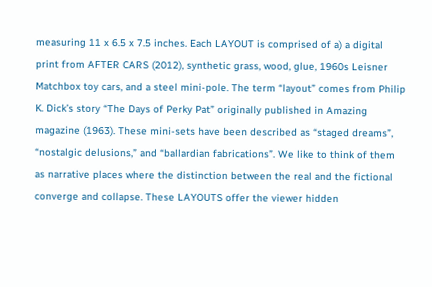measuring 11 x 6.5 x 7.5 inches. Each LAYOUT is comprised of a) a digital print from AFTER CARS (2012), synthetic grass, wood, glue, 1960s Leisner Matchbox toy cars, and a steel mini-pole. The term “layout” comes from Philip K. Dick’s story “The Days of Perky Pat” originally published in Amazing magazine (1963). These mini-sets have been described as “staged dreams”, “nostalgic delusions,” and “ballardian fabrications”. We like to think of them as narrative places where the distinction between the real and the fictional converge and collapse. These LAYOUTS offer the viewer hidden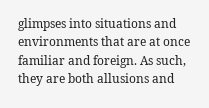glimpses into situations and environments that are at once familiar and foreign. As such, they are both allusions and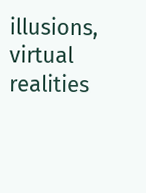illusions, virtual realities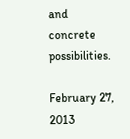and concrete possibilities.

February 27, 2013